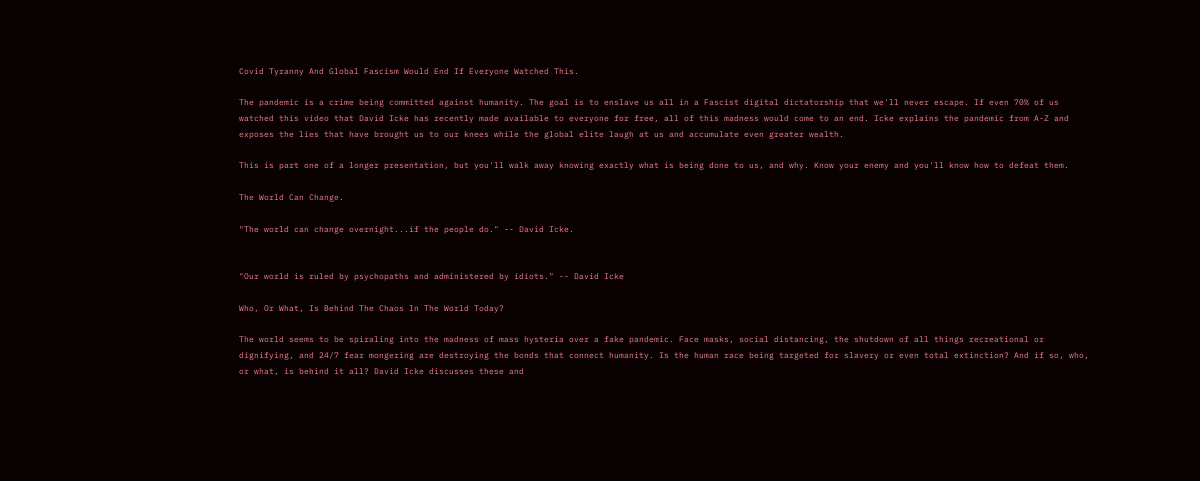Covid Tyranny And Global Fascism Would End If Everyone Watched This.

The pandemic is a crime being committed against humanity. The goal is to enslave us all in a Fascist digital dictatorship that we'll never escape. If even 70% of us watched this video that David Icke has recently made available to everyone for free, all of this madness would come to an end. Icke explains the pandemic from A-Z and exposes the lies that have brought us to our knees while the global elite laugh at us and accumulate even greater wealth.

This is part one of a longer presentation, but you'll walk away knowing exactly what is being done to us, and why. Know your enemy and you'll know how to defeat them.

The World Can Change.

"The world can change overnight...if the people do." -- David Icke.


"Our world is ruled by psychopaths and administered by idiots." -- David Icke

Who, Or What, Is Behind The Chaos In The World Today?

The world seems to be spiraling into the madness of mass hysteria over a fake pandemic. Face masks, social distancing, the shutdown of all things recreational or dignifying, and 24/7 fear mongering are destroying the bonds that connect humanity. Is the human race being targeted for slavery or even total extinction? And if so, who, or what, is behind it all? David Icke discusses these and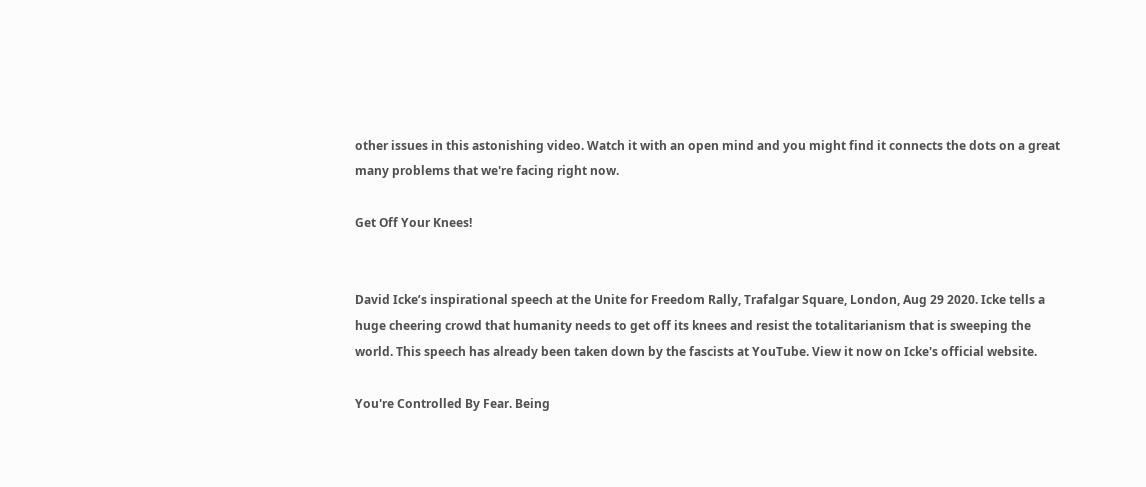other issues in this astonishing video. Watch it with an open mind and you might find it connects the dots on a great many problems that we're facing right now.

Get Off Your Knees!


David Icke’s inspirational speech at the Unite for Freedom Rally, Trafalgar Square, London, Aug 29 2020. Icke tells a huge cheering crowd that humanity needs to get off its knees and resist the totalitarianism that is sweeping the world. This speech has already been taken down by the fascists at YouTube. View it now on Icke's official website.

You're Controlled By Fear. Being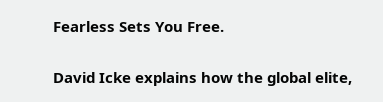Fearless Sets You Free.

David Icke explains how the global elite,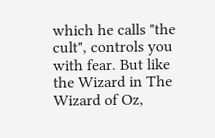which he calls "the cult", controls you with fear. But like the Wizard in The Wizard of Oz,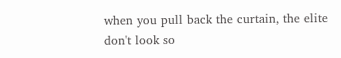when you pull back the curtain, the elite don't look so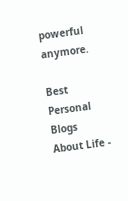powerful anymore.

Best Personal Blogs About Life -